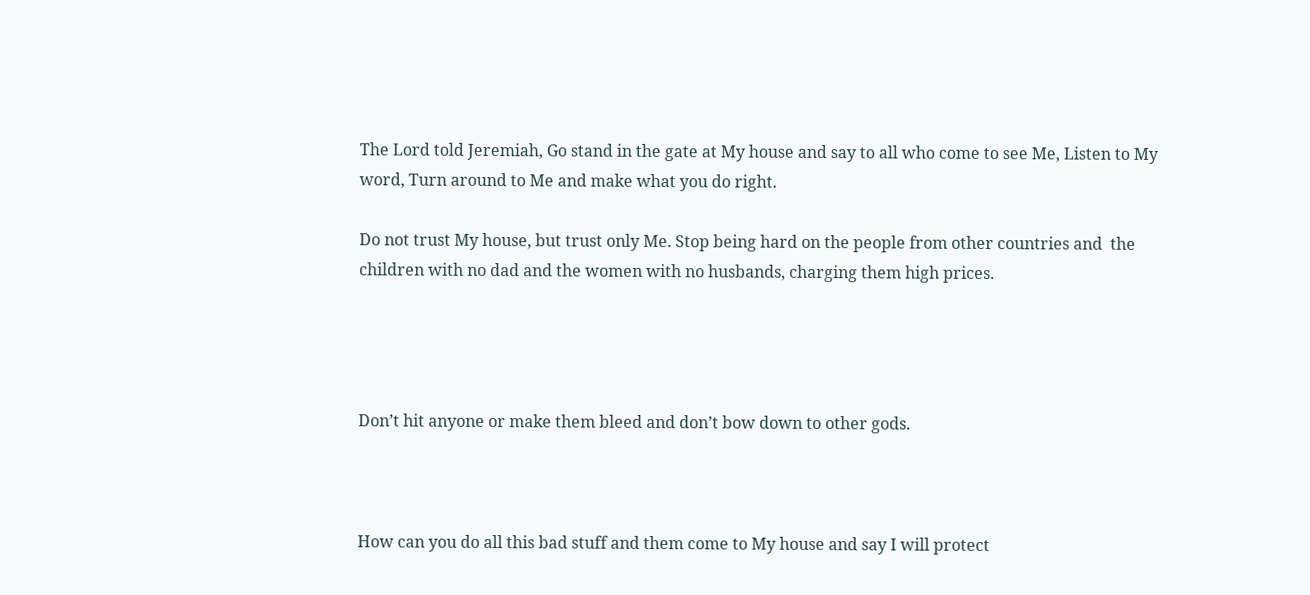The Lord told Jeremiah, Go stand in the gate at My house and say to all who come to see Me, Listen to My word, Turn around to Me and make what you do right.

Do not trust My house, but trust only Me. Stop being hard on the people from other countries and  the children with no dad and the women with no husbands, charging them high prices.




Don’t hit anyone or make them bleed and don’t bow down to other gods.



How can you do all this bad stuff and them come to My house and say I will protect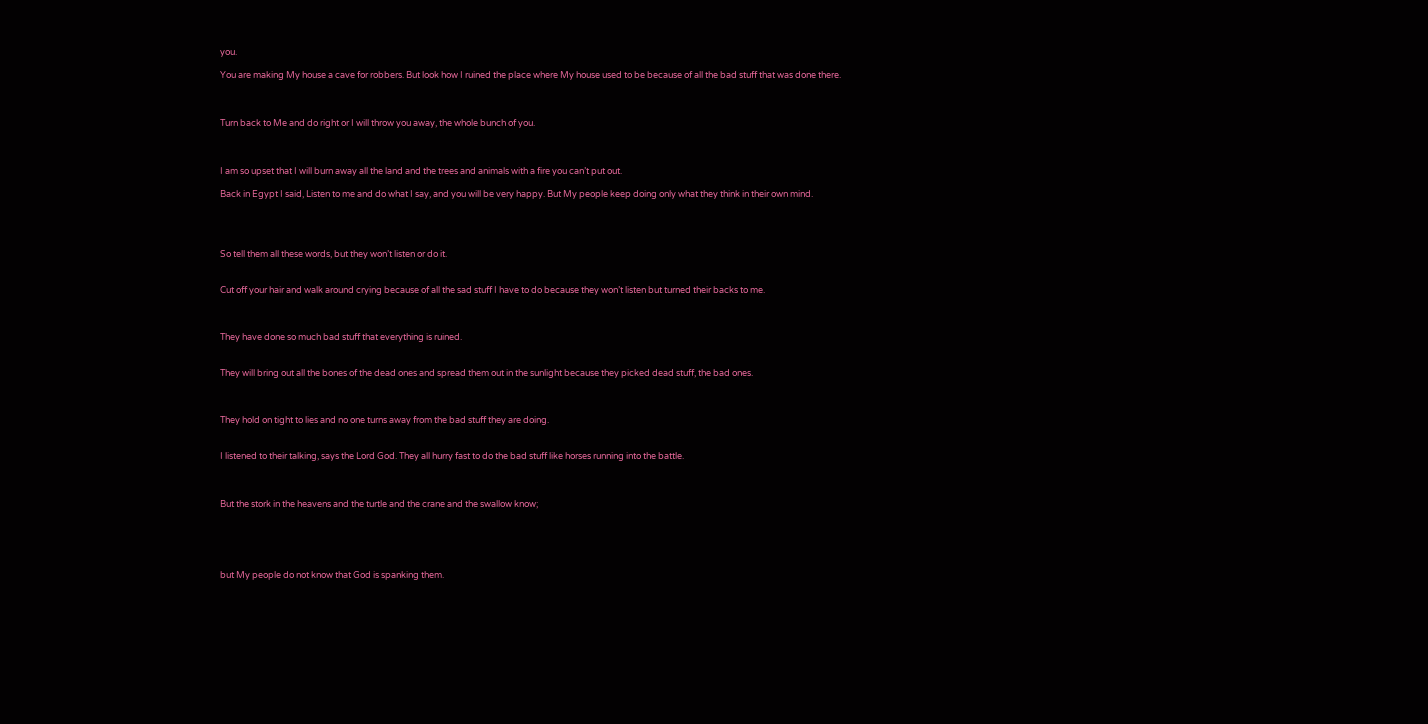you.

You are making My house a cave for robbers. But look how I ruined the place where My house used to be because of all the bad stuff that was done there.



Turn back to Me and do right or I will throw you away, the whole bunch of you.



I am so upset that I will burn away all the land and the trees and animals with a fire you can’t put out.

Back in Egypt I said, Listen to me and do what I say, and you will be very happy. But My people keep doing only what they think in their own mind.




So tell them all these words, but they won’t listen or do it.


Cut off your hair and walk around crying because of all the sad stuff I have to do because they won’t listen but turned their backs to me.



They have done so much bad stuff that everything is ruined.


They will bring out all the bones of the dead ones and spread them out in the sunlight because they picked dead stuff, the bad ones.



They hold on tight to lies and no one turns away from the bad stuff they are doing.


I listened to their talking, says the Lord God. They all hurry fast to do the bad stuff like horses running into the battle.



But the stork in the heavens and the turtle and the crane and the swallow know;





but My people do not know that God is spanking them.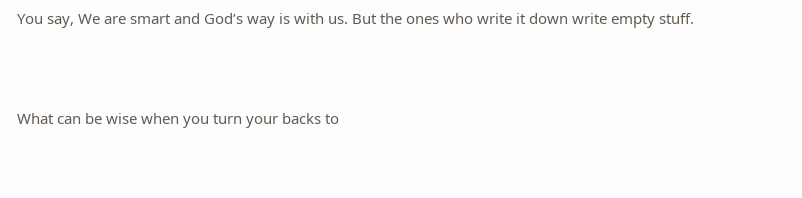You say, We are smart and God’s way is with us. But the ones who write it down write empty stuff.




What can be wise when you turn your backs to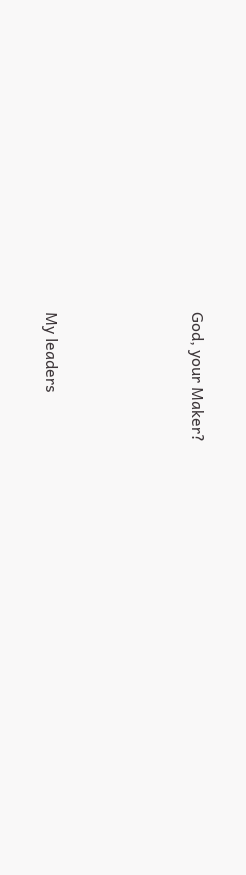God, your Maker?




My leaders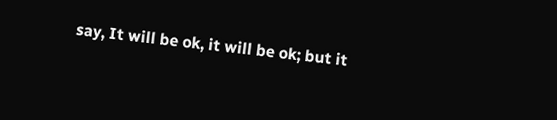say, It will be ok, it will be ok; but it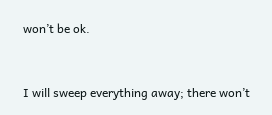won’t be ok.



I will sweep everything away; there won’t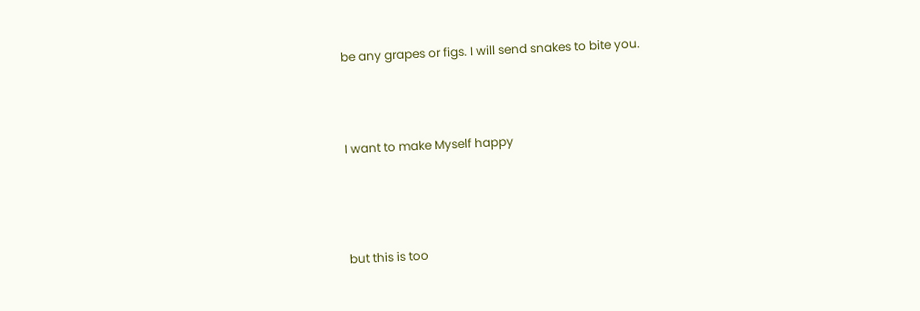be any grapes or figs. I will send snakes to bite you.




I want to make Myself happy





but this is too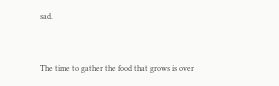sad.



The time to gather the food that grows is over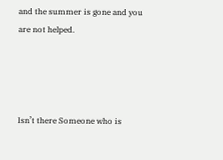and the summer is gone and you are not helped.




Isn’t there Someone who is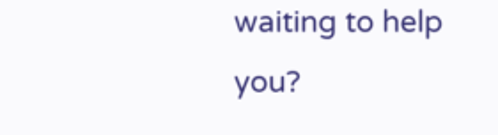waiting to help you?